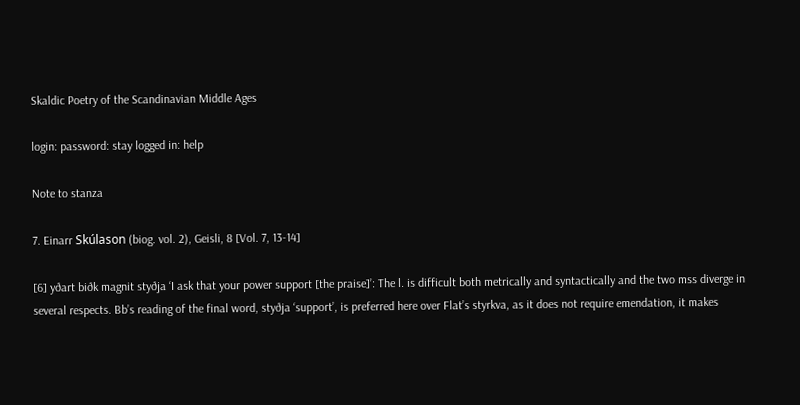Skaldic Poetry of the Scandinavian Middle Ages

login: password: stay logged in: help

Note to stanza

7. Einarr Skúlason (biog. vol. 2), Geisli, 8 [Vol. 7, 13-14]

[6] yðart biðk magnit styðja ‘I ask that your power support [the praise]’: The l. is difficult both metrically and syntactically and the two mss diverge in several respects. Bb’s reading of the final word, styðja ‘support’, is preferred here over Flat’s styrkva, as it does not require emendation, it makes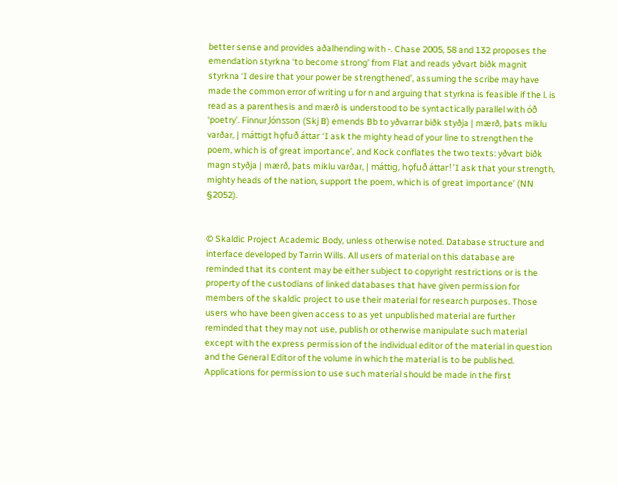better sense and provides aðalhending with -. Chase 2005, 58 and 132 proposes the emendation styrkna ‘to become strong’ from Flat and reads yðvart biðk magnit styrkna ‘I desire that your power be strengthened’, assuming the scribe may have made the common error of writing u for n and arguing that styrkna is feasible if the l. is read as a parenthesis and mærð is understood to be syntactically parallel with óð ‘poetry’. Finnur Jónsson (Skj B) emends Bb to yðvarrar biðk styðja | mærð, þats miklu varðar, | máttigt hǫfuð áttar ‘I ask the mighty head of your line to strengthen the poem, which is of great importance’, and Kock conflates the two texts: yðvart biðk magn styðja | mærð, þats miklu varðar, | máttig, hǫfuð áttar! ‘I ask that your strength, mighty heads of the nation, support the poem, which is of great importance’ (NN §2052).


© Skaldic Project Academic Body, unless otherwise noted. Database structure and interface developed by Tarrin Wills. All users of material on this database are reminded that its content may be either subject to copyright restrictions or is the property of the custodians of linked databases that have given permission for members of the skaldic project to use their material for research purposes. Those users who have been given access to as yet unpublished material are further reminded that they may not use, publish or otherwise manipulate such material except with the express permission of the individual editor of the material in question and the General Editor of the volume in which the material is to be published. Applications for permission to use such material should be made in the first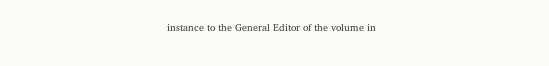instance to the General Editor of the volume in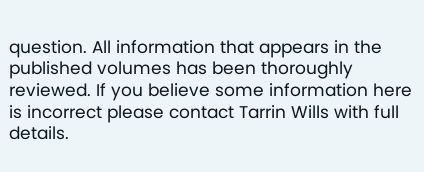question. All information that appears in the published volumes has been thoroughly reviewed. If you believe some information here is incorrect please contact Tarrin Wills with full details.